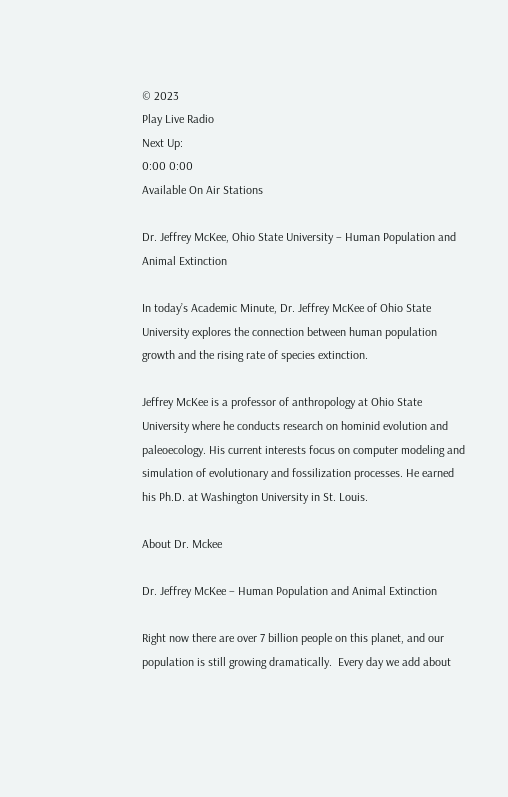© 2023
Play Live Radio
Next Up:
0:00 0:00
Available On Air Stations

Dr. Jeffrey McKee, Ohio State University – Human Population and Animal Extinction

In today’s Academic Minute, Dr. Jeffrey McKee of Ohio State University explores the connection between human population growth and the rising rate of species extinction.

Jeffrey McKee is a professor of anthropology at Ohio State University where he conducts research on hominid evolution and paleoecology. His current interests focus on computer modeling and simulation of evolutionary and fossilization processes. He earned his Ph.D. at Washington University in St. Louis.

About Dr. Mckee

Dr. Jeffrey McKee – Human Population and Animal Extinction

Right now there are over 7 billion people on this planet, and our population is still growing dramatically.  Every day we add about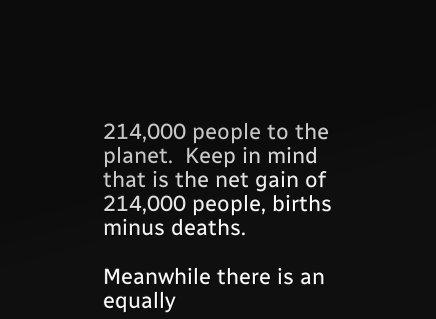214,000 people to the planet.  Keep in mind that is the net gain of 214,000 people, births minus deaths.

Meanwhile there is an equally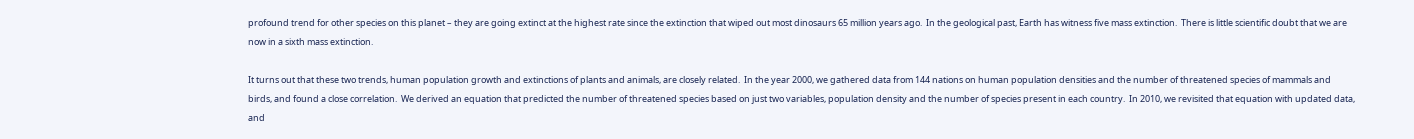profound trend for other species on this planet – they are going extinct at the highest rate since the extinction that wiped out most dinosaurs 65 million years ago.  In the geological past, Earth has witness five mass extinction.  There is little scientific doubt that we are now in a sixth mass extinction.

It turns out that these two trends, human population growth and extinctions of plants and animals, are closely related.  In the year 2000, we gathered data from 144 nations on human population densities and the number of threatened species of mammals and birds, and found a close correlation.  We derived an equation that predicted the number of threatened species based on just two variables, population density and the number of species present in each country.  In 2010, we revisited that equation with updated data, and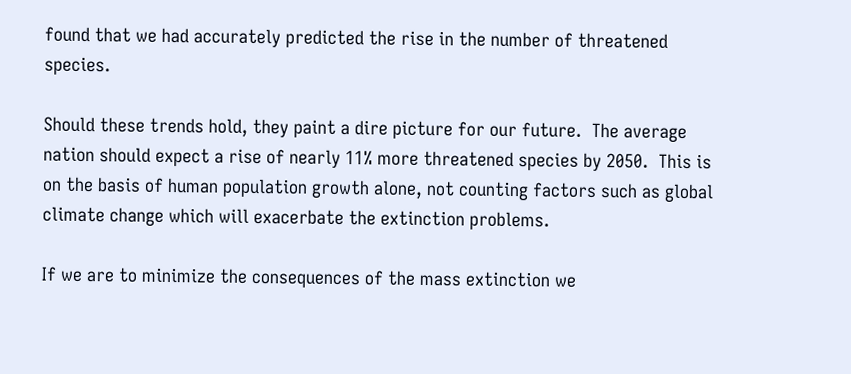found that we had accurately predicted the rise in the number of threatened species.

Should these trends hold, they paint a dire picture for our future.  The average nation should expect a rise of nearly 11% more threatened species by 2050.  This is on the basis of human population growth alone, not counting factors such as global climate change which will exacerbate the extinction problems.

If we are to minimize the consequences of the mass extinction we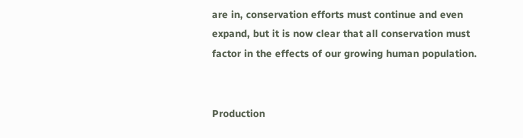are in, conservation efforts must continue and even expand, but it is now clear that all conservation must factor in the effects of our growing human population.


Production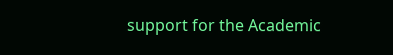support for the Academic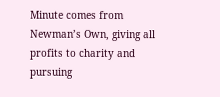Minute comes from Newman’s Own, giving all profits to charity and pursuing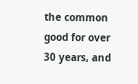the common good for over 30 years, and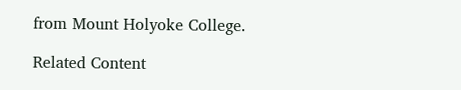from Mount Holyoke College.

Related Content